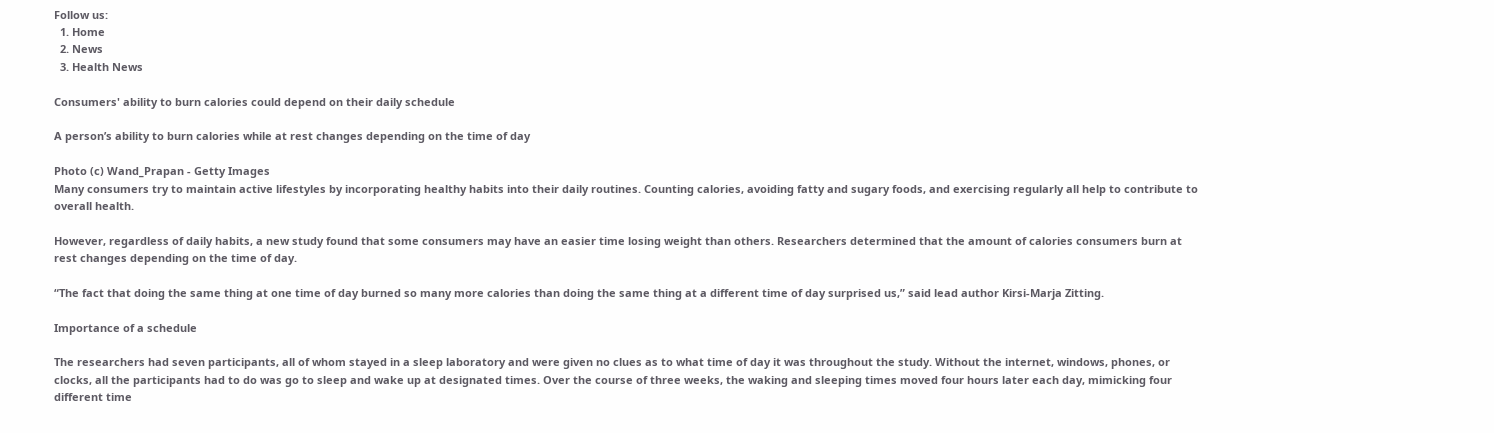Follow us:
  1. Home
  2. News
  3. Health News

Consumers' ability to burn calories could depend on their daily schedule

A person’s ability to burn calories while at rest changes depending on the time of day

Photo (c) Wand_Prapan - Getty Images
Many consumers try to maintain active lifestyles by incorporating healthy habits into their daily routines. Counting calories, avoiding fatty and sugary foods, and exercising regularly all help to contribute to overall health.

However, regardless of daily habits, a new study found that some consumers may have an easier time losing weight than others. Researchers determined that the amount of calories consumers burn at rest changes depending on the time of day.

“The fact that doing the same thing at one time of day burned so many more calories than doing the same thing at a different time of day surprised us,” said lead author Kirsi-Marja Zitting.

Importance of a schedule

The researchers had seven participants, all of whom stayed in a sleep laboratory and were given no clues as to what time of day it was throughout the study. Without the internet, windows, phones, or clocks, all the participants had to do was go to sleep and wake up at designated times. Over the course of three weeks, the waking and sleeping times moved four hours later each day, mimicking four different time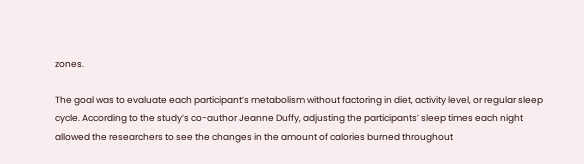zones.

The goal was to evaluate each participant’s metabolism without factoring in diet, activity level, or regular sleep cycle. According to the study’s co-author Jeanne Duffy, adjusting the participants’ sleep times each night allowed the researchers to see the changes in the amount of calories burned throughout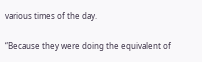various times of the day.

“Because they were doing the equivalent of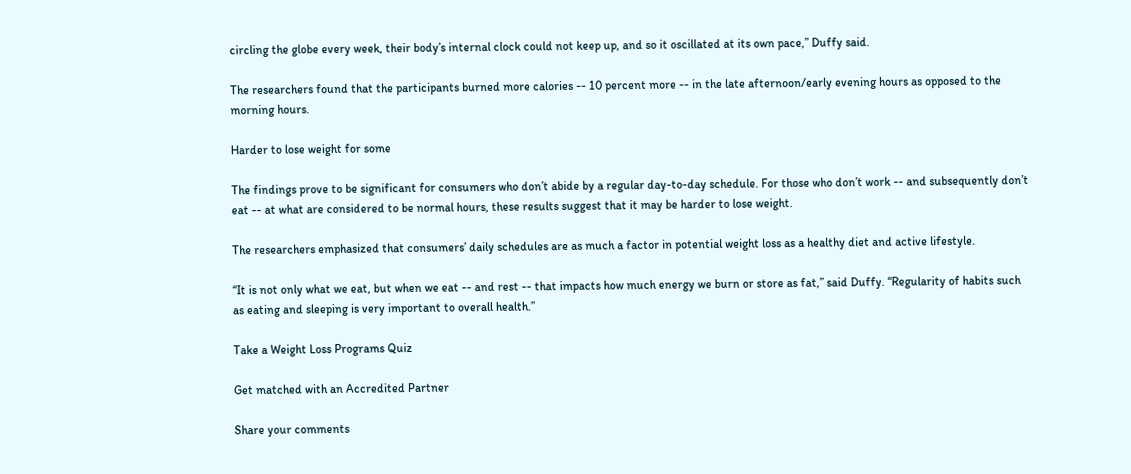circling the globe every week, their body’s internal clock could not keep up, and so it oscillated at its own pace,” Duffy said.

The researchers found that the participants burned more calories -- 10 percent more -- in the late afternoon/early evening hours as opposed to the morning hours.

Harder to lose weight for some

The findings prove to be significant for consumers who don’t abide by a regular day-to-day schedule. For those who don’t work -- and subsequently don’t eat -- at what are considered to be normal hours, these results suggest that it may be harder to lose weight.

The researchers emphasized that consumers’ daily schedules are as much a factor in potential weight loss as a healthy diet and active lifestyle.

“It is not only what we eat, but when we eat -- and rest -- that impacts how much energy we burn or store as fat,” said Duffy. “Regularity of habits such as eating and sleeping is very important to overall health.”

Take a Weight Loss Programs Quiz

Get matched with an Accredited Partner

Share your comments